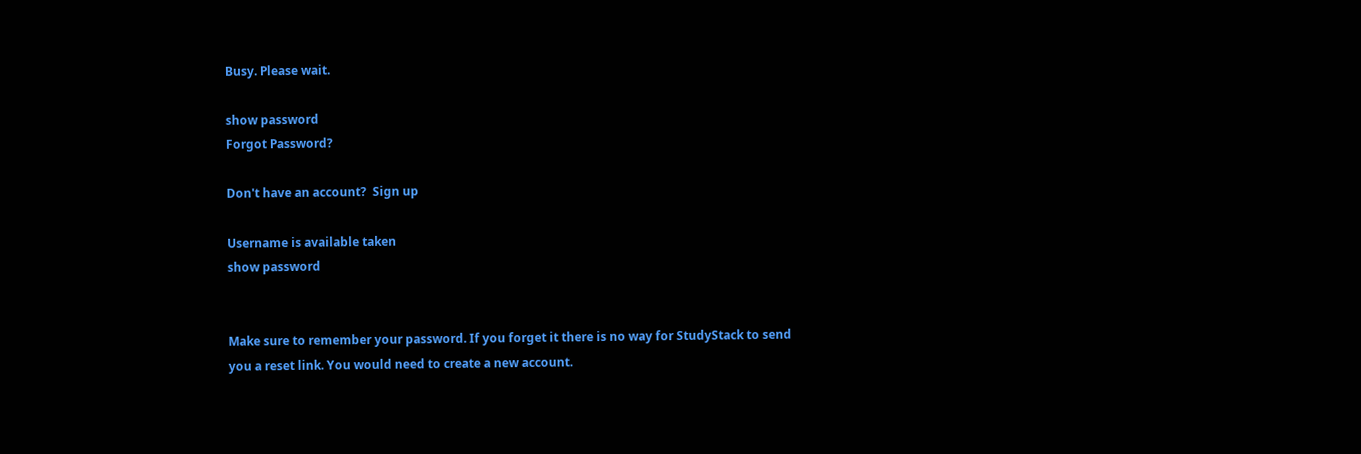Busy. Please wait.

show password
Forgot Password?

Don't have an account?  Sign up

Username is available taken
show password


Make sure to remember your password. If you forget it there is no way for StudyStack to send you a reset link. You would need to create a new account.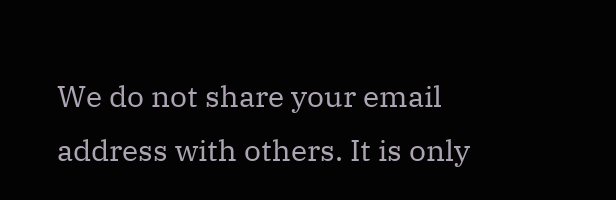We do not share your email address with others. It is only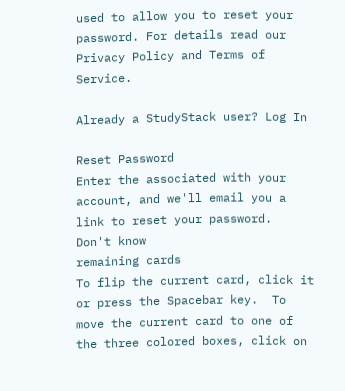used to allow you to reset your password. For details read our Privacy Policy and Terms of Service.

Already a StudyStack user? Log In

Reset Password
Enter the associated with your account, and we'll email you a link to reset your password.
Don't know
remaining cards
To flip the current card, click it or press the Spacebar key.  To move the current card to one of the three colored boxes, click on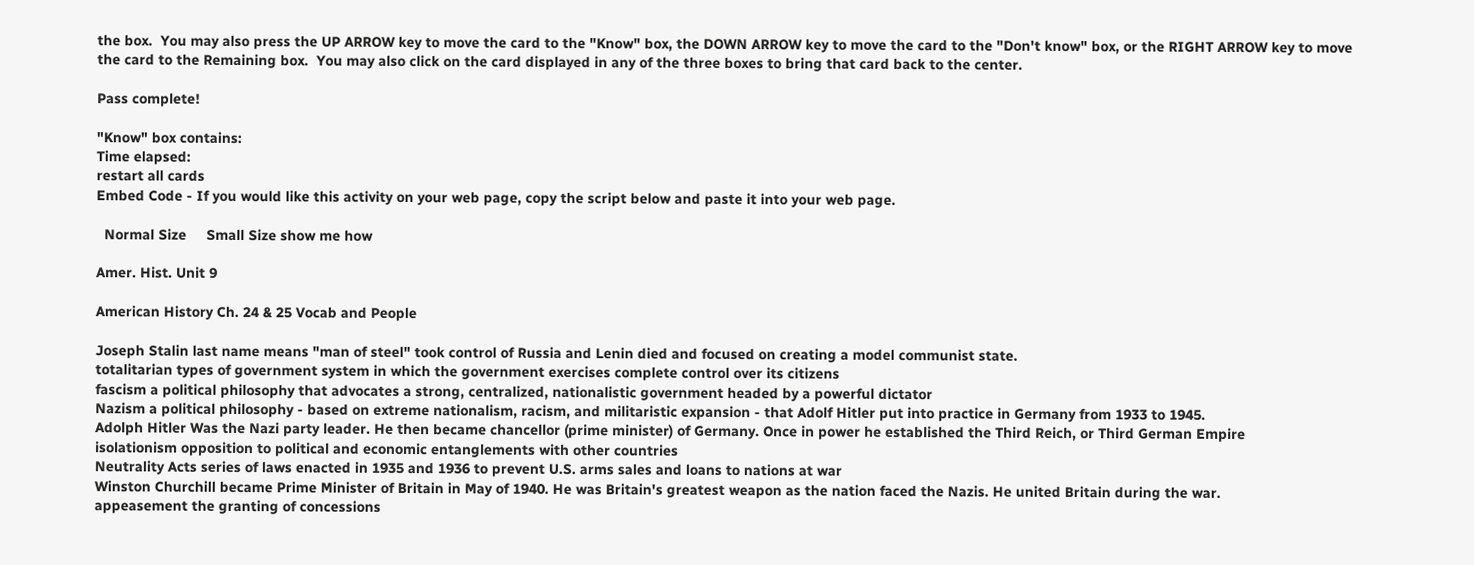the box.  You may also press the UP ARROW key to move the card to the "Know" box, the DOWN ARROW key to move the card to the "Don't know" box, or the RIGHT ARROW key to move the card to the Remaining box.  You may also click on the card displayed in any of the three boxes to bring that card back to the center.

Pass complete!

"Know" box contains:
Time elapsed:
restart all cards
Embed Code - If you would like this activity on your web page, copy the script below and paste it into your web page.

  Normal Size     Small Size show me how

Amer. Hist. Unit 9

American History Ch. 24 & 25 Vocab and People

Joseph Stalin last name means "man of steel" took control of Russia and Lenin died and focused on creating a model communist state.
totalitarian types of government system in which the government exercises complete control over its citizens
fascism a political philosophy that advocates a strong, centralized, nationalistic government headed by a powerful dictator
Nazism a political philosophy - based on extreme nationalism, racism, and militaristic expansion - that Adolf Hitler put into practice in Germany from 1933 to 1945.
Adolph Hitler Was the Nazi party leader. He then became chancellor (prime minister) of Germany. Once in power he established the Third Reich, or Third German Empire
isolationism opposition to political and economic entanglements with other countries
Neutrality Acts series of laws enacted in 1935 and 1936 to prevent U.S. arms sales and loans to nations at war
Winston Churchill became Prime Minister of Britain in May of 1940. He was Britain's greatest weapon as the nation faced the Nazis. He united Britain during the war.
appeasement the granting of concessions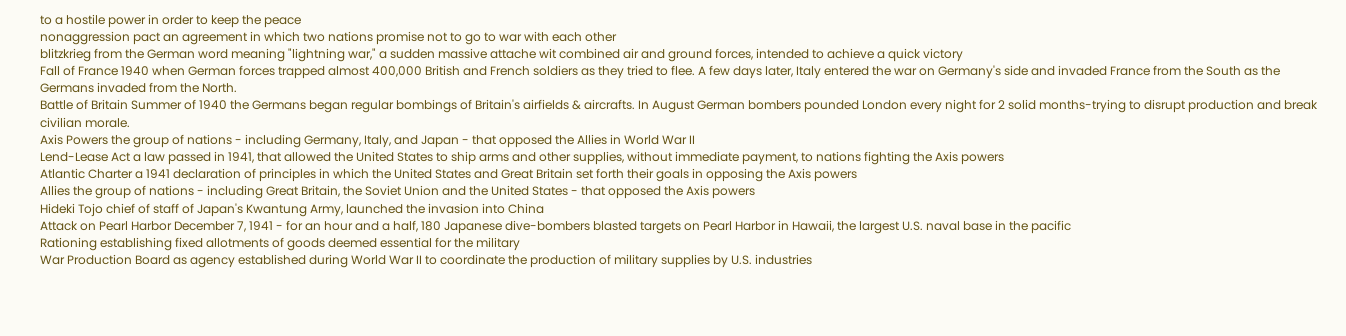to a hostile power in order to keep the peace
nonaggression pact an agreement in which two nations promise not to go to war with each other
blitzkrieg from the German word meaning "lightning war," a sudden massive attache wit combined air and ground forces, intended to achieve a quick victory
Fall of France 1940 when German forces trapped almost 400,000 British and French soldiers as they tried to flee. A few days later, Italy entered the war on Germany's side and invaded France from the South as the Germans invaded from the North.
Battle of Britain Summer of 1940 the Germans began regular bombings of Britain's airfields & aircrafts. In August German bombers pounded London every night for 2 solid months-trying to disrupt production and break civilian morale.
Axis Powers the group of nations - including Germany, Italy, and Japan - that opposed the Allies in World War II
Lend-Lease Act a law passed in 1941, that allowed the United States to ship arms and other supplies, without immediate payment, to nations fighting the Axis powers
Atlantic Charter a 1941 declaration of principles in which the United States and Great Britain set forth their goals in opposing the Axis powers
Allies the group of nations - including Great Britain, the Soviet Union and the United States - that opposed the Axis powers
Hideki Tojo chief of staff of Japan's Kwantung Army, launched the invasion into China
Attack on Pearl Harbor December 7, 1941 - for an hour and a half, 180 Japanese dive-bombers blasted targets on Pearl Harbor in Hawaii, the largest U.S. naval base in the pacific
Rationing establishing fixed allotments of goods deemed essential for the military
War Production Board as agency established during World War II to coordinate the production of military supplies by U.S. industries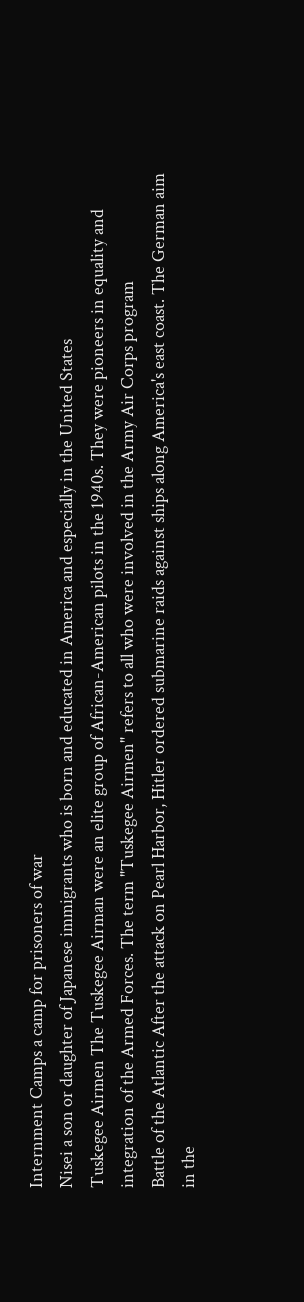Internment Camps a camp for prisoners of war
Nisei a son or daughter of Japanese immigrants who is born and educated in America and especially in the United States
Tuskegee Airmen The Tuskegee Airman were an elite group of African-American pilots in the 1940s. They were pioneers in equality and integration of the Armed Forces. The term "Tuskegee Airmen" refers to all who were involved in the Army Air Corps program
Battle of the Atlantic After the attack on Pearl Harbor, Hitler ordered submarine raids against ships along America's east coast. The German aim in the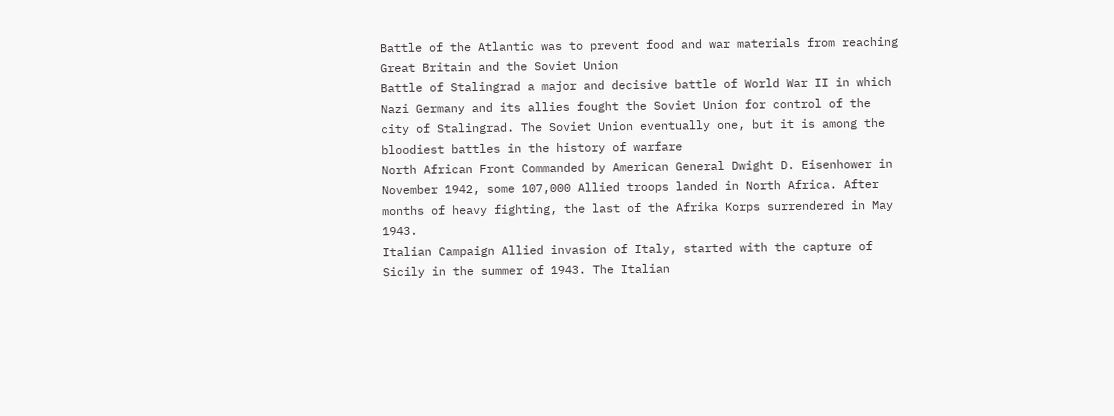Battle of the Atlantic was to prevent food and war materials from reaching Great Britain and the Soviet Union
Battle of Stalingrad a major and decisive battle of World War II in which Nazi Germany and its allies fought the Soviet Union for control of the city of Stalingrad. The Soviet Union eventually one, but it is among the bloodiest battles in the history of warfare
North African Front Commanded by American General Dwight D. Eisenhower in November 1942, some 107,000 Allied troops landed in North Africa. After months of heavy fighting, the last of the Afrika Korps surrendered in May 1943.
Italian Campaign Allied invasion of Italy, started with the capture of Sicily in the summer of 1943. The Italian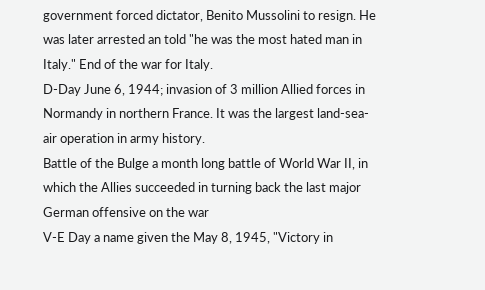government forced dictator, Benito Mussolini to resign. He was later arrested an told "he was the most hated man in Italy." End of the war for Italy.
D-Day June 6, 1944; invasion of 3 million Allied forces in Normandy in northern France. It was the largest land-sea-air operation in army history.
Battle of the Bulge a month long battle of World War II, in which the Allies succeeded in turning back the last major German offensive on the war
V-E Day a name given the May 8, 1945, "Victory in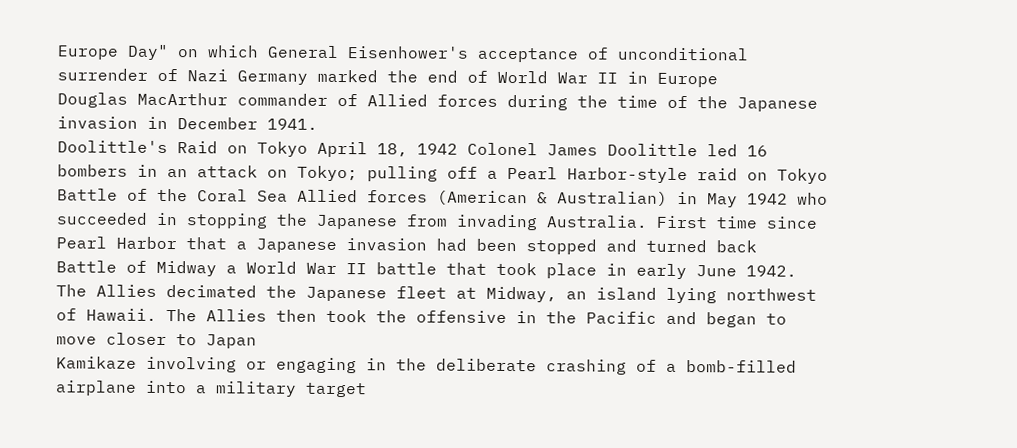Europe Day" on which General Eisenhower's acceptance of unconditional surrender of Nazi Germany marked the end of World War II in Europe
Douglas MacArthur commander of Allied forces during the time of the Japanese invasion in December 1941.
Doolittle's Raid on Tokyo April 18, 1942 Colonel James Doolittle led 16 bombers in an attack on Tokyo; pulling off a Pearl Harbor-style raid on Tokyo
Battle of the Coral Sea Allied forces (American & Australian) in May 1942 who succeeded in stopping the Japanese from invading Australia. First time since Pearl Harbor that a Japanese invasion had been stopped and turned back
Battle of Midway a World War II battle that took place in early June 1942. The Allies decimated the Japanese fleet at Midway, an island lying northwest of Hawaii. The Allies then took the offensive in the Pacific and began to move closer to Japan
Kamikaze involving or engaging in the deliberate crashing of a bomb-filled airplane into a military target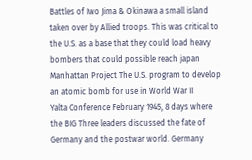Battles of Iwo Jima & Okinawa a small island taken over by Allied troops. This was critical to the U.S. as a base that they could load heavy bombers that could possible reach japan
Manhattan Project The U.S. program to develop an atomic bomb for use in World War II
Yalta Conference February 1945, 8 days where the BIG Three leaders discussed the fate of Germany and the postwar world. Germany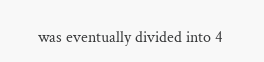was eventually divided into 4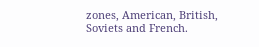zones, American, British, Soviets and French.